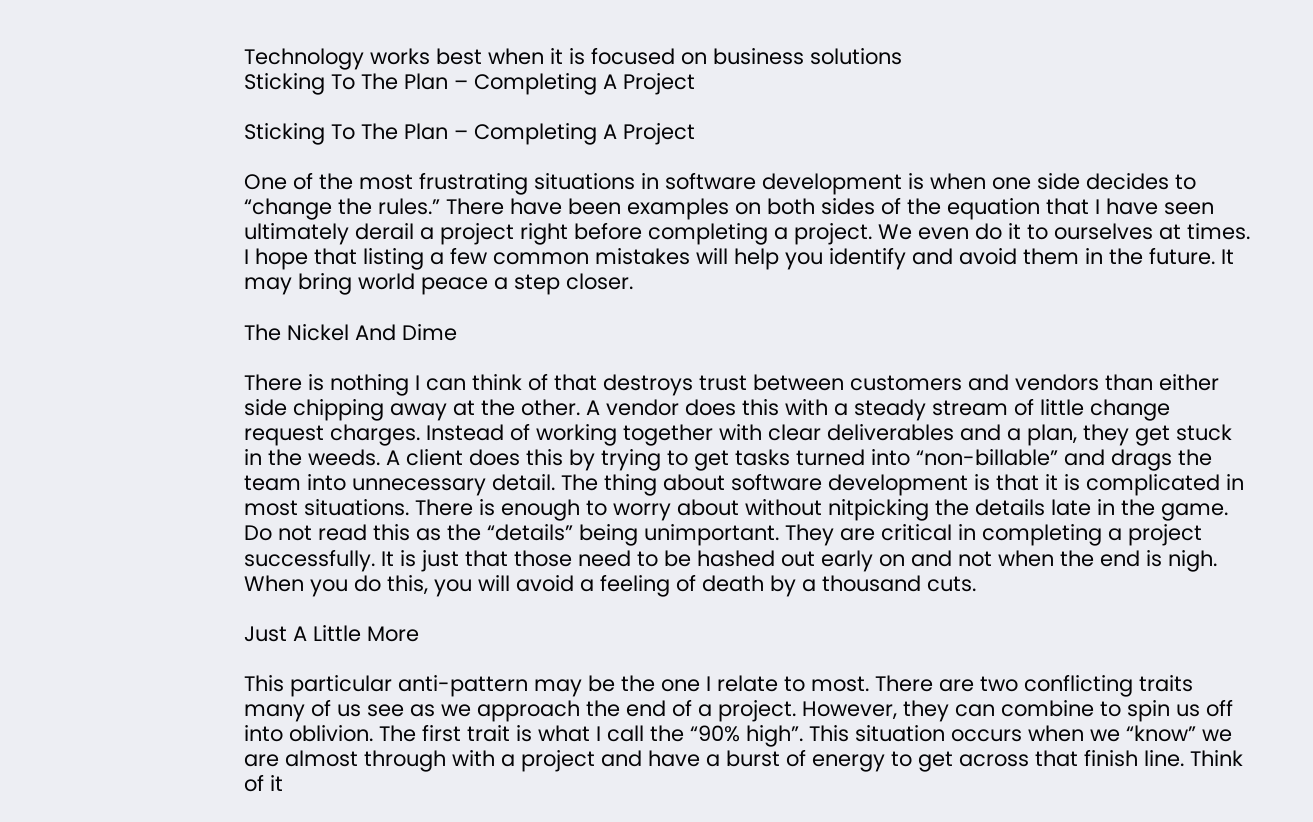Technology works best when it is focused on business solutions
Sticking To The Plan – Completing A Project

Sticking To The Plan – Completing A Project

One of the most frustrating situations in software development is when one side decides to “change the rules.” There have been examples on both sides of the equation that I have seen ultimately derail a project right before completing a project. We even do it to ourselves at times. I hope that listing a few common mistakes will help you identify and avoid them in the future. It may bring world peace a step closer.

The Nickel And Dime

There is nothing I can think of that destroys trust between customers and vendors than either side chipping away at the other. A vendor does this with a steady stream of little change request charges. Instead of working together with clear deliverables and a plan, they get stuck in the weeds. A client does this by trying to get tasks turned into “non-billable” and drags the team into unnecessary detail. The thing about software development is that it is complicated in most situations. There is enough to worry about without nitpicking the details late in the game. Do not read this as the “details” being unimportant. They are critical in completing a project successfully. It is just that those need to be hashed out early on and not when the end is nigh. When you do this, you will avoid a feeling of death by a thousand cuts.

Just A Little More

This particular anti-pattern may be the one I relate to most. There are two conflicting traits many of us see as we approach the end of a project. However, they can combine to spin us off into oblivion. The first trait is what I call the “90% high”. This situation occurs when we “know” we are almost through with a project and have a burst of energy to get across that finish line. Think of it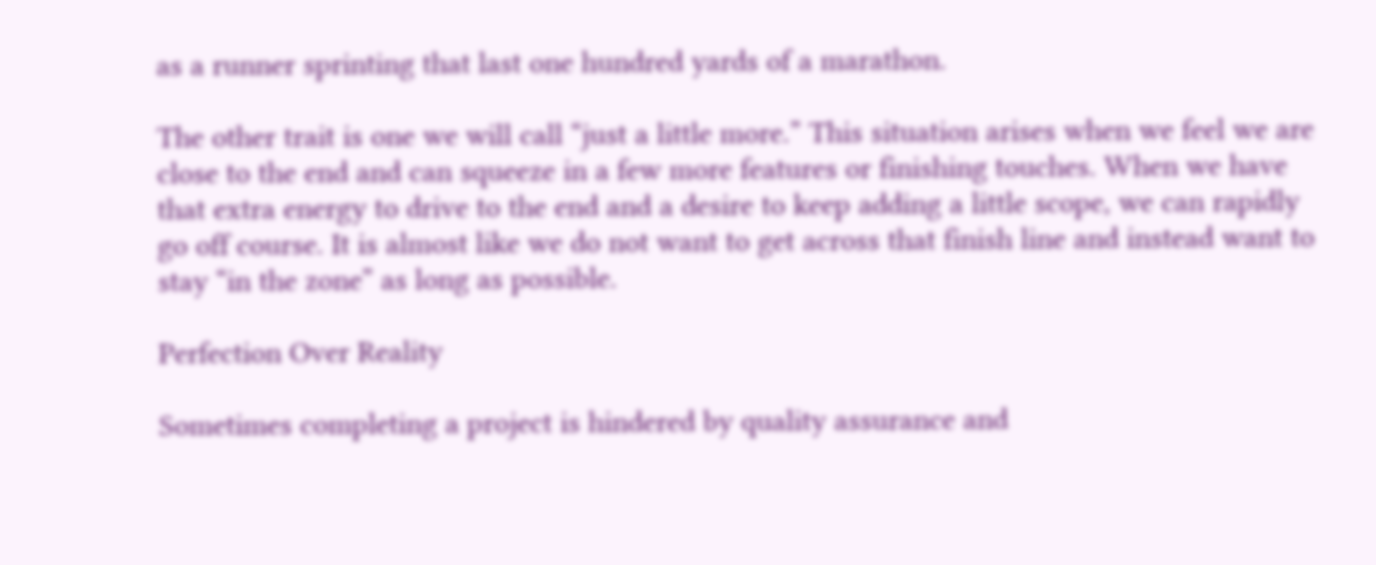as a runner sprinting that last one hundred yards of a marathon.

The other trait is one we will call “just a little more.” This situation arises when we feel we are close to the end and can squeeze in a few more features or finishing touches. When we have that extra energy to drive to the end and a desire to keep adding a little scope, we can rapidly go off course. It is almost like we do not want to get across that finish line and instead want to stay “in the zone” as long as possible.

Perfection Over Reality

Sometimes completing a project is hindered by quality assurance and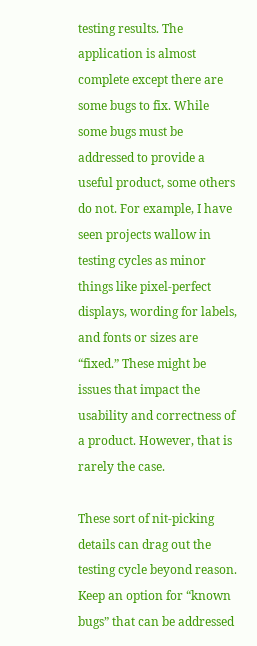testing results. The application is almost complete except there are some bugs to fix. While some bugs must be addressed to provide a useful product, some others do not. For example, I have seen projects wallow in testing cycles as minor things like pixel-perfect displays, wording for labels, and fonts or sizes are “fixed.” These might be issues that impact the usability and correctness of a product. However, that is rarely the case.

These sort of nit-picking details can drag out the testing cycle beyond reason. Keep an option for “known bugs” that can be addressed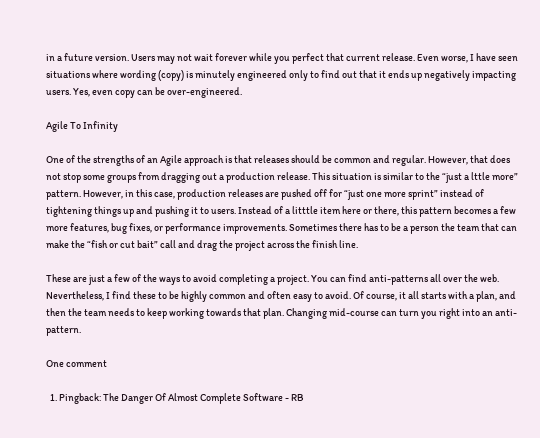in a future version. Users may not wait forever while you perfect that current release. Even worse, I have seen situations where wording (copy) is minutely engineered only to find out that it ends up negatively impacting users. Yes, even copy can be over-engineered.

Agile To Infinity

One of the strengths of an Agile approach is that releases should be common and regular. However, that does not stop some groups from dragging out a production release. This situation is similar to the “just a lttle more” pattern. However, in this case, production releases are pushed off for “just one more sprint” instead of tightening things up and pushing it to users. Instead of a litttle item here or there, this pattern becomes a few more features, bug fixes, or performance improvements. Sometimes there has to be a person the team that can make the “fish or cut bait” call and drag the project across the finish line.

These are just a few of the ways to avoid completing a project. You can find anti-patterns all over the web. Nevertheless, I find these to be highly common and often easy to avoid. Of course, it all starts with a plan, and then the team needs to keep working towards that plan. Changing mid-course can turn you right into an anti-pattern.

One comment

  1. Pingback: The Danger Of Almost Complete Software - RB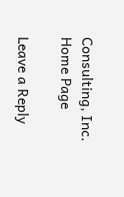Consulting, Inc. Home Page

Leave a Reply